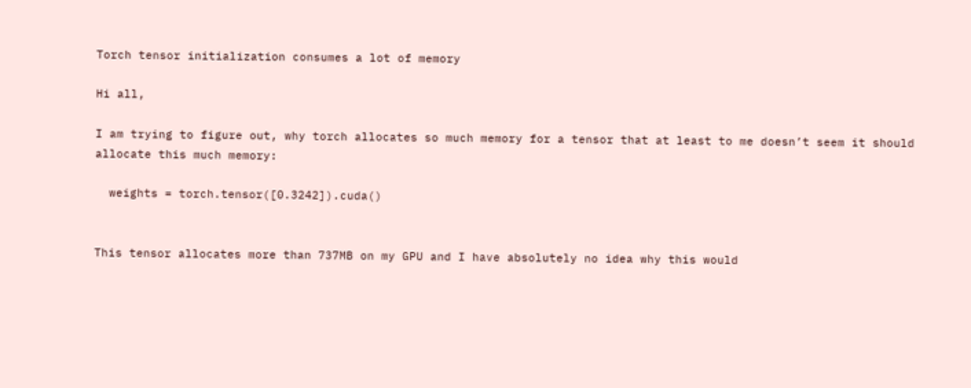Torch tensor initialization consumes a lot of memory

Hi all,

I am trying to figure out, why torch allocates so much memory for a tensor that at least to me doesn’t seem it should allocate this much memory:

  weights = torch.tensor([0.3242]).cuda()


This tensor allocates more than 737MB on my GPU and I have absolutely no idea why this would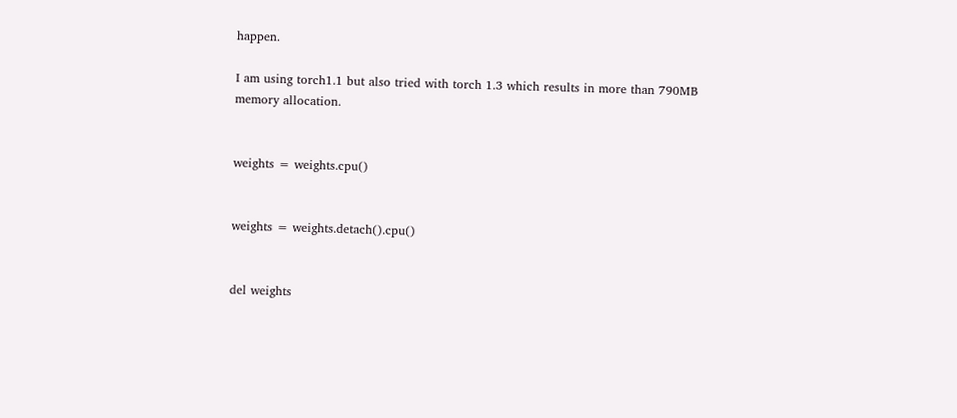happen.

I am using torch1.1 but also tried with torch 1.3 which results in more than 790MB memory allocation.


weights = weights.cpu()


weights = weights.detach().cpu()


del weights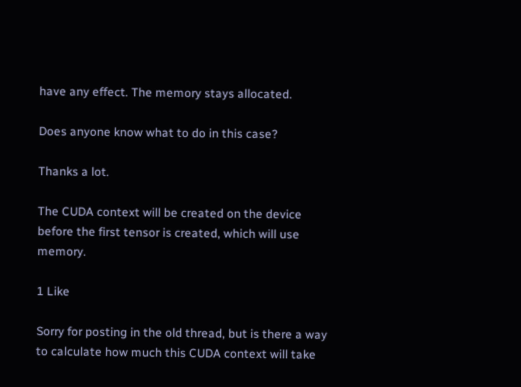have any effect. The memory stays allocated.

Does anyone know what to do in this case?

Thanks a lot.

The CUDA context will be created on the device before the first tensor is created, which will use memory.

1 Like

Sorry for posting in the old thread, but is there a way to calculate how much this CUDA context will take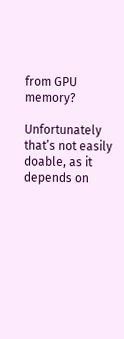from GPU memory?

Unfortunately that’s not easily doable, as it depends on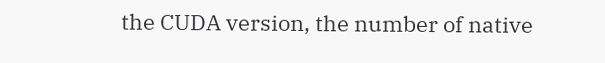the CUDA version, the number of native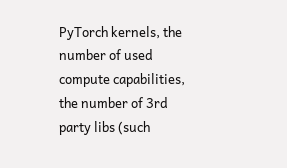PyTorch kernels, the number of used compute capabilities, the number of 3rd party libs (such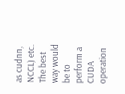as cudnn, NCCL) etc.
The best way would be to perform a CUDA operation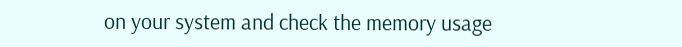on your system and check the memory usage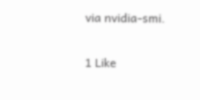via nvidia-smi.

1 Like